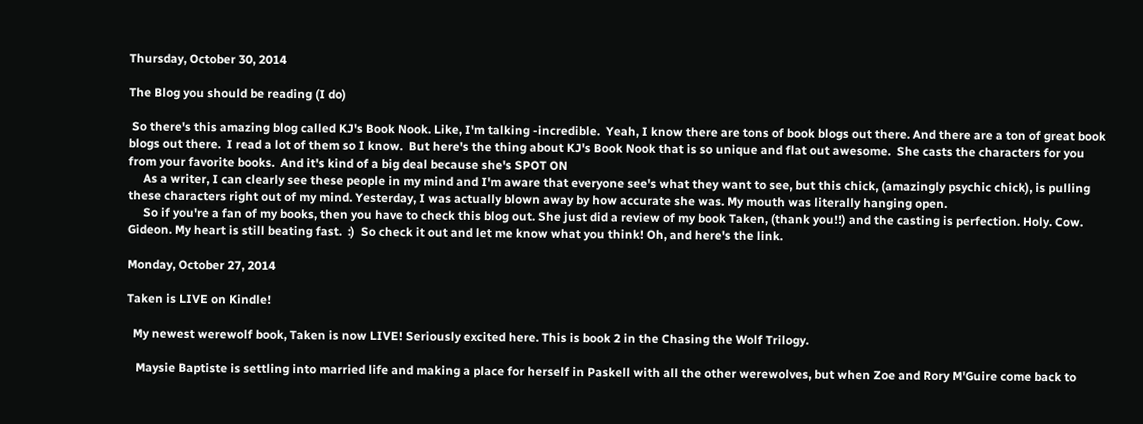Thursday, October 30, 2014

The Blog you should be reading (I do)

 So there's this amazing blog called KJ's Book Nook. Like, I'm talking -incredible.  Yeah, I know there are tons of book blogs out there. And there are a ton of great book blogs out there.  I read a lot of them so I know.  But here's the thing about KJ's Book Nook that is so unique and flat out awesome.  She casts the characters for you from your favorite books.  And it's kind of a big deal because she's SPOT ON
     As a writer, I can clearly see these people in my mind and I'm aware that everyone see's what they want to see, but this chick, (amazingly psychic chick), is pulling these characters right out of my mind. Yesterday, I was actually blown away by how accurate she was. My mouth was literally hanging open.
     So if you're a fan of my books, then you have to check this blog out. She just did a review of my book Taken, (thank you!!) and the casting is perfection. Holy. Cow. Gideon. My heart is still beating fast.  :)  So check it out and let me know what you think! Oh, and here's the link.

Monday, October 27, 2014

Taken is LIVE on Kindle!

  My newest werewolf book, Taken is now LIVE! Seriously excited here. This is book 2 in the Chasing the Wolf Trilogy.

   Maysie Baptiste is settling into married life and making a place for herself in Paskell with all the other werewolves, but when Zoe and Rory M'Guire come back to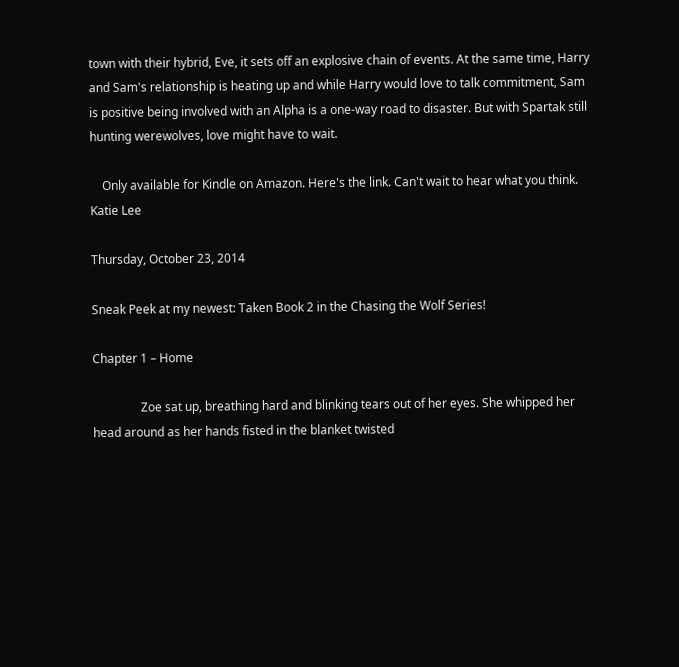town with their hybrid, Eve, it sets off an explosive chain of events. At the same time, Harry and Sam's relationship is heating up and while Harry would love to talk commitment, Sam is positive being involved with an Alpha is a one-way road to disaster. But with Spartak still hunting werewolves, love might have to wait.

    Only available for Kindle on Amazon. Here's the link. Can't wait to hear what you think.
Katie Lee

Thursday, October 23, 2014

Sneak Peek at my newest: Taken Book 2 in the Chasing the Wolf Series!

Chapter 1 – Home

                Zoe sat up, breathing hard and blinking tears out of her eyes. She whipped her head around as her hands fisted in the blanket twisted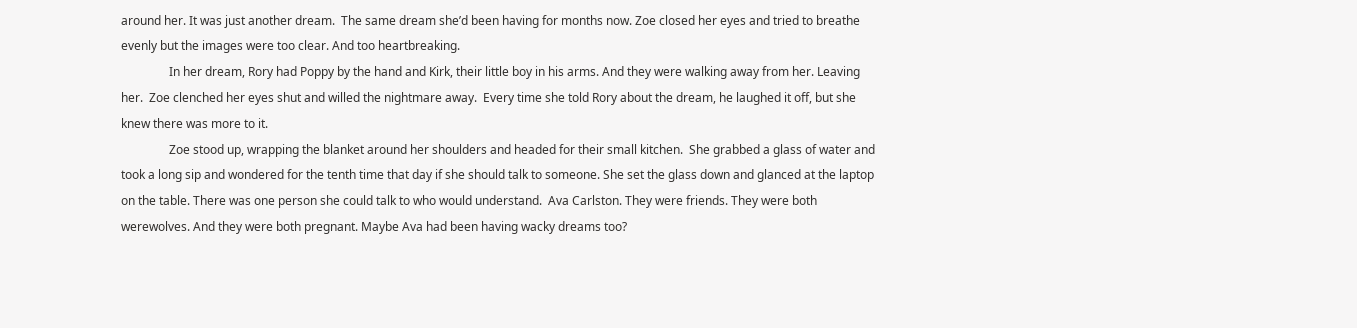around her. It was just another dream.  The same dream she’d been having for months now. Zoe closed her eyes and tried to breathe evenly but the images were too clear. And too heartbreaking.
                In her dream, Rory had Poppy by the hand and Kirk, their little boy in his arms. And they were walking away from her. Leaving her.  Zoe clenched her eyes shut and willed the nightmare away.  Every time she told Rory about the dream, he laughed it off, but she knew there was more to it.
                Zoe stood up, wrapping the blanket around her shoulders and headed for their small kitchen.  She grabbed a glass of water and took a long sip and wondered for the tenth time that day if she should talk to someone. She set the glass down and glanced at the laptop on the table. There was one person she could talk to who would understand.  Ava Carlston. They were friends. They were both werewolves. And they were both pregnant. Maybe Ava had been having wacky dreams too?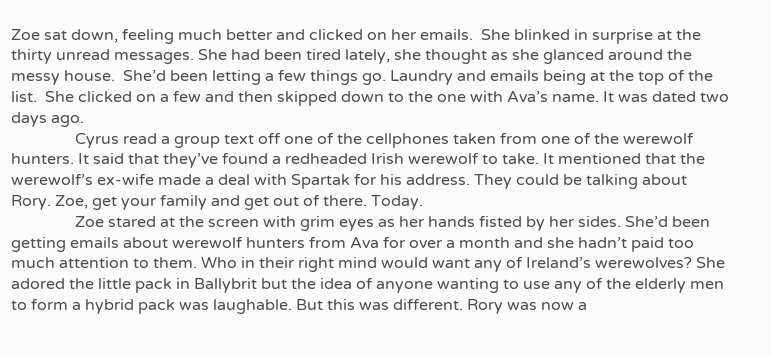Zoe sat down, feeling much better and clicked on her emails.  She blinked in surprise at the thirty unread messages. She had been tired lately, she thought as she glanced around the messy house.  She’d been letting a few things go. Laundry and emails being at the top of the list.  She clicked on a few and then skipped down to the one with Ava’s name. It was dated two days ago.
                Cyrus read a group text off one of the cellphones taken from one of the werewolf hunters. It said that they’ve found a redheaded Irish werewolf to take. It mentioned that the werewolf’s ex-wife made a deal with Spartak for his address. They could be talking about Rory. Zoe, get your family and get out of there. Today.
                Zoe stared at the screen with grim eyes as her hands fisted by her sides. She’d been getting emails about werewolf hunters from Ava for over a month and she hadn’t paid too much attention to them. Who in their right mind would want any of Ireland’s werewolves? She adored the little pack in Ballybrit but the idea of anyone wanting to use any of the elderly men to form a hybrid pack was laughable. But this was different. Rory was now a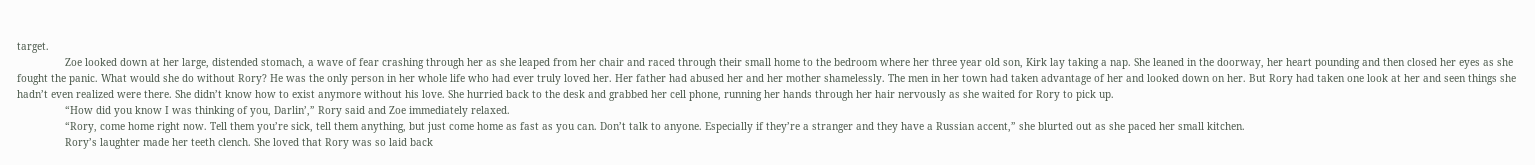target.
                Zoe looked down at her large, distended stomach, a wave of fear crashing through her as she leaped from her chair and raced through their small home to the bedroom where her three year old son, Kirk lay taking a nap. She leaned in the doorway, her heart pounding and then closed her eyes as she fought the panic. What would she do without Rory? He was the only person in her whole life who had ever truly loved her. Her father had abused her and her mother shamelessly. The men in her town had taken advantage of her and looked down on her. But Rory had taken one look at her and seen things she hadn’t even realized were there. She didn’t know how to exist anymore without his love. She hurried back to the desk and grabbed her cell phone, running her hands through her hair nervously as she waited for Rory to pick up.
                “How did you know I was thinking of you, Darlin’,” Rory said and Zoe immediately relaxed.
                “Rory, come home right now. Tell them you’re sick, tell them anything, but just come home as fast as you can. Don’t talk to anyone. Especially if they’re a stranger and they have a Russian accent,” she blurted out as she paced her small kitchen.
                Rory’s laughter made her teeth clench. She loved that Rory was so laid back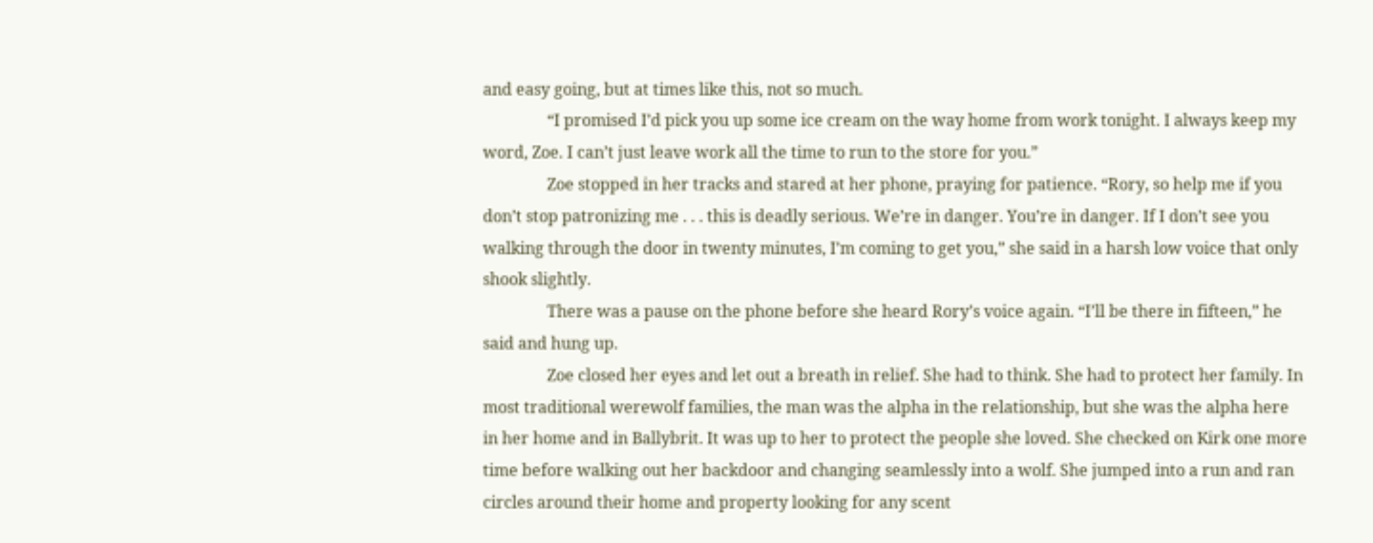and easy going, but at times like this, not so much.
                “I promised I’d pick you up some ice cream on the way home from work tonight. I always keep my word, Zoe. I can’t just leave work all the time to run to the store for you.”
                Zoe stopped in her tracks and stared at her phone, praying for patience. “Rory, so help me if you don’t stop patronizing me . . . this is deadly serious. We’re in danger. You’re in danger. If I don’t see you walking through the door in twenty minutes, I’m coming to get you,” she said in a harsh low voice that only shook slightly.
                There was a pause on the phone before she heard Rory’s voice again. “I’ll be there in fifteen,” he said and hung up.
                Zoe closed her eyes and let out a breath in relief. She had to think. She had to protect her family. In most traditional werewolf families, the man was the alpha in the relationship, but she was the alpha here in her home and in Ballybrit. It was up to her to protect the people she loved. She checked on Kirk one more time before walking out her backdoor and changing seamlessly into a wolf. She jumped into a run and ran circles around their home and property looking for any scent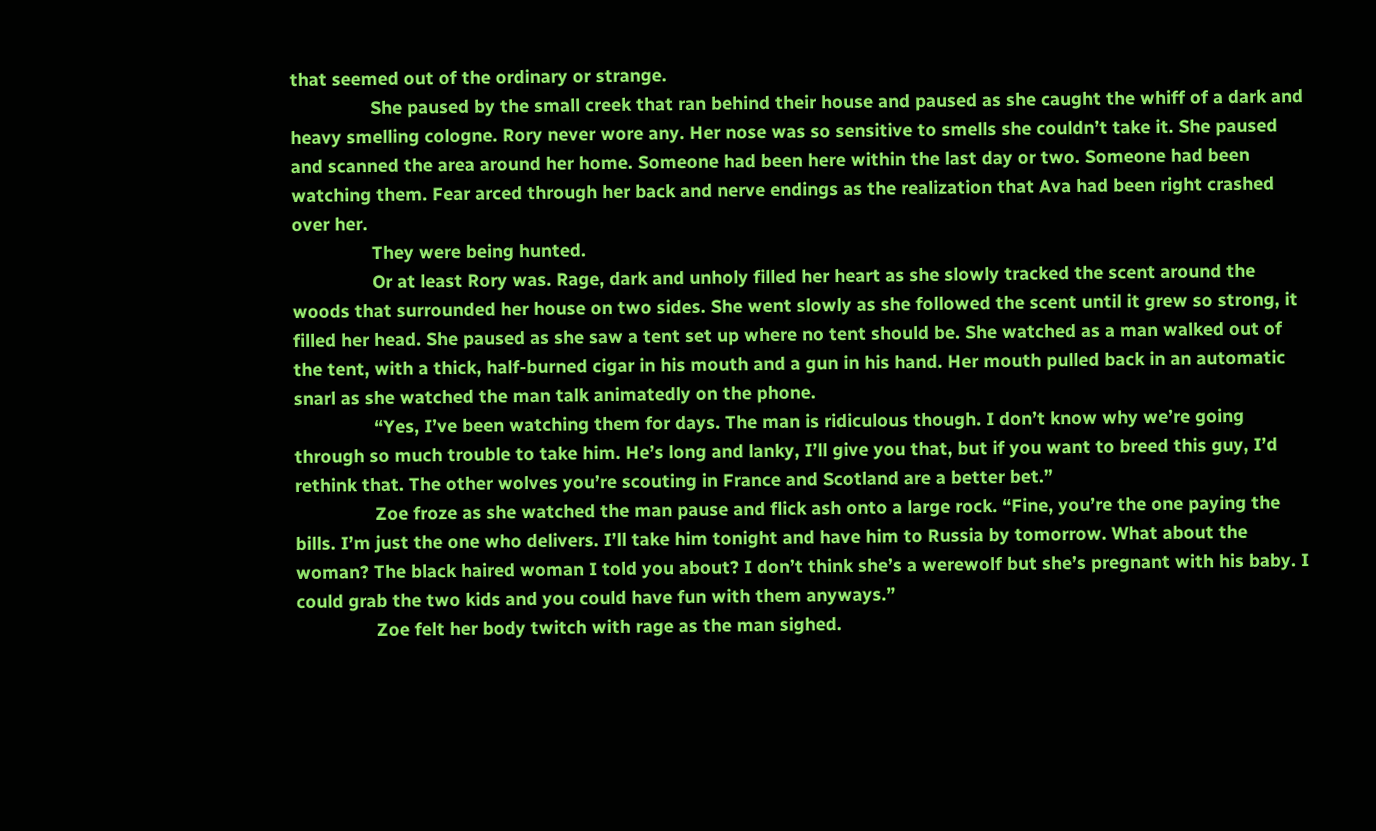that seemed out of the ordinary or strange.
                She paused by the small creek that ran behind their house and paused as she caught the whiff of a dark and heavy smelling cologne. Rory never wore any. Her nose was so sensitive to smells she couldn’t take it. She paused and scanned the area around her home. Someone had been here within the last day or two. Someone had been watching them. Fear arced through her back and nerve endings as the realization that Ava had been right crashed over her.
                They were being hunted.
                Or at least Rory was. Rage, dark and unholy filled her heart as she slowly tracked the scent around the woods that surrounded her house on two sides. She went slowly as she followed the scent until it grew so strong, it filled her head. She paused as she saw a tent set up where no tent should be. She watched as a man walked out of the tent, with a thick, half-burned cigar in his mouth and a gun in his hand. Her mouth pulled back in an automatic snarl as she watched the man talk animatedly on the phone.
                “Yes, I’ve been watching them for days. The man is ridiculous though. I don’t know why we’re going through so much trouble to take him. He’s long and lanky, I’ll give you that, but if you want to breed this guy, I’d rethink that. The other wolves you’re scouting in France and Scotland are a better bet.”
                Zoe froze as she watched the man pause and flick ash onto a large rock. “Fine, you’re the one paying the bills. I’m just the one who delivers. I’ll take him tonight and have him to Russia by tomorrow. What about the woman? The black haired woman I told you about? I don’t think she’s a werewolf but she’s pregnant with his baby. I could grab the two kids and you could have fun with them anyways.”
                Zoe felt her body twitch with rage as the man sighed.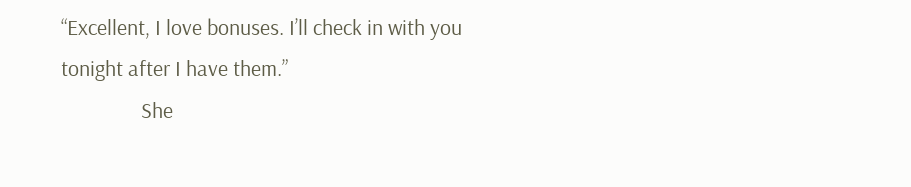“Excellent, I love bonuses. I’ll check in with you tonight after I have them.”
                She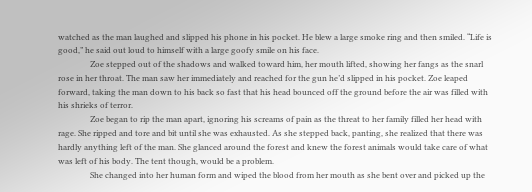watched as the man laughed and slipped his phone in his pocket. He blew a large smoke ring and then smiled. “Life is good,” he said out loud to himself with a large goofy smile on his face.
                Zoe stepped out of the shadows and walked toward him, her mouth lifted, showing her fangs as the snarl rose in her throat. The man saw her immediately and reached for the gun he’d slipped in his pocket. Zoe leaped forward, taking the man down to his back so fast that his head bounced off the ground before the air was filled with his shrieks of terror.
                Zoe began to rip the man apart, ignoring his screams of pain as the threat to her family filled her head with rage. She ripped and tore and bit until she was exhausted. As she stepped back, panting, she realized that there was hardly anything left of the man. She glanced around the forest and knew the forest animals would take care of what was left of his body. The tent though, would be a problem.
                She changed into her human form and wiped the blood from her mouth as she bent over and picked up the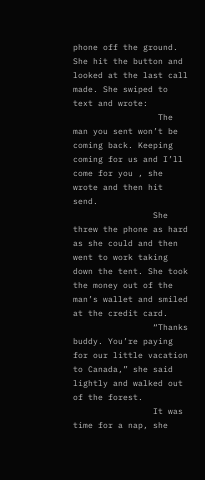phone off the ground. She hit the button and looked at the last call made. She swiped to text and wrote:
                 The man you sent won’t be coming back. Keeping coming for us and I’ll come for you , she wrote and then hit send.
                She threw the phone as hard as she could and then went to work taking down the tent. She took the money out of the man’s wallet and smiled at the credit card.
                “Thanks buddy. You’re paying for our little vacation to Canada,” she said lightly and walked out of the forest.
                It was time for a nap, she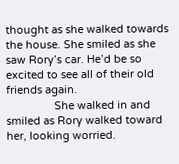thought as she walked towards the house. She smiled as she saw Rory’s car. He’d be so excited to see all of their old friends again.
                She walked in and smiled as Rory walked toward her, looking worried.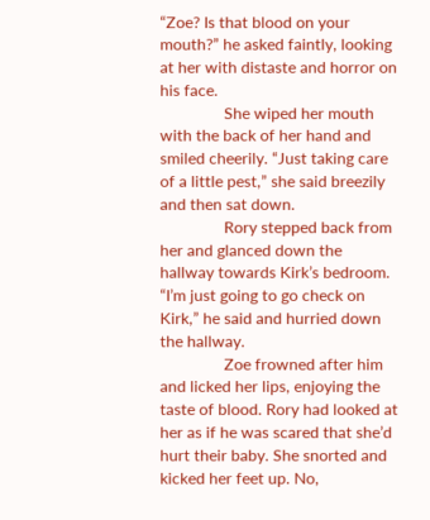“Zoe? Is that blood on your mouth?” he asked faintly, looking at her with distaste and horror on his face.
                She wiped her mouth with the back of her hand and smiled cheerily. “Just taking care of a little pest,” she said breezily and then sat down.
                Rory stepped back from her and glanced down the hallway towards Kirk’s bedroom. “I’m just going to go check on Kirk,” he said and hurried down the hallway.
                Zoe frowned after him and licked her lips, enjoying the taste of blood. Rory had looked at her as if he was scared that she’d hurt their baby. She snorted and kicked her feet up. No,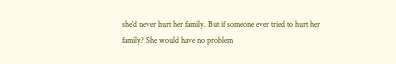she’d never hurt her family. But if someone ever tried to hurt her family? She would have no problem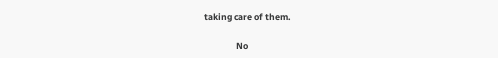taking care of them.

                No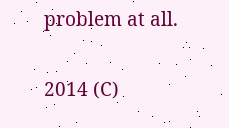problem at all.

2014 (C)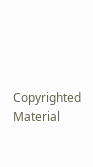Copyrighted Material